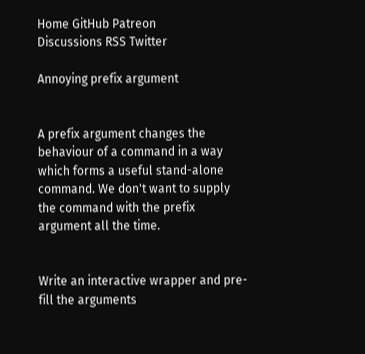Home GitHub Patreon
Discussions RSS Twitter

Annoying prefix argument


A prefix argument changes the behaviour of a command in a way which forms a useful stand-alone command. We don't want to supply the command with the prefix argument all the time.


Write an interactive wrapper and pre-fill the arguments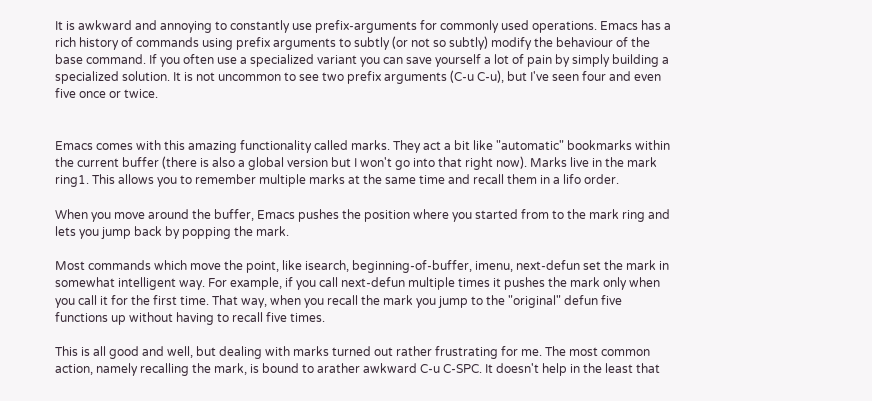It is awkward and annoying to constantly use prefix-arguments for commonly used operations. Emacs has a rich history of commands using prefix arguments to subtly (or not so subtly) modify the behaviour of the base command. If you often use a specialized variant you can save yourself a lot of pain by simply building a specialized solution. It is not uncommon to see two prefix arguments (C-u C-u), but I've seen four and even five once or twice.


Emacs comes with this amazing functionality called marks. They act a bit like "automatic" bookmarks within the current buffer (there is also a global version but I won't go into that right now). Marks live in the mark ring1. This allows you to remember multiple marks at the same time and recall them in a lifo order.

When you move around the buffer, Emacs pushes the position where you started from to the mark ring and lets you jump back by popping the mark.

Most commands which move the point, like isearch, beginning-of-buffer, imenu, next-defun set the mark in somewhat intelligent way. For example, if you call next-defun multiple times it pushes the mark only when you call it for the first time. That way, when you recall the mark you jump to the "original" defun five functions up without having to recall five times.

This is all good and well, but dealing with marks turned out rather frustrating for me. The most common action, namely recalling the mark, is bound to arather awkward C-u C-SPC. It doesn't help in the least that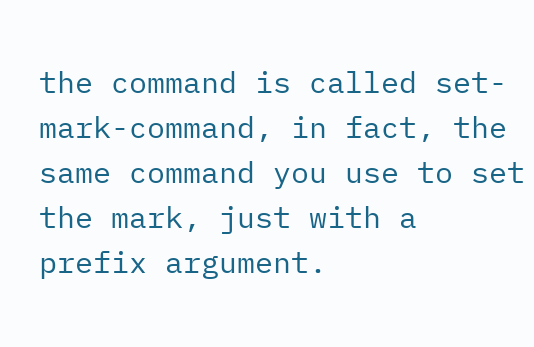the command is called set-mark-command, in fact, the same command you use to set the mark, just with a prefix argument.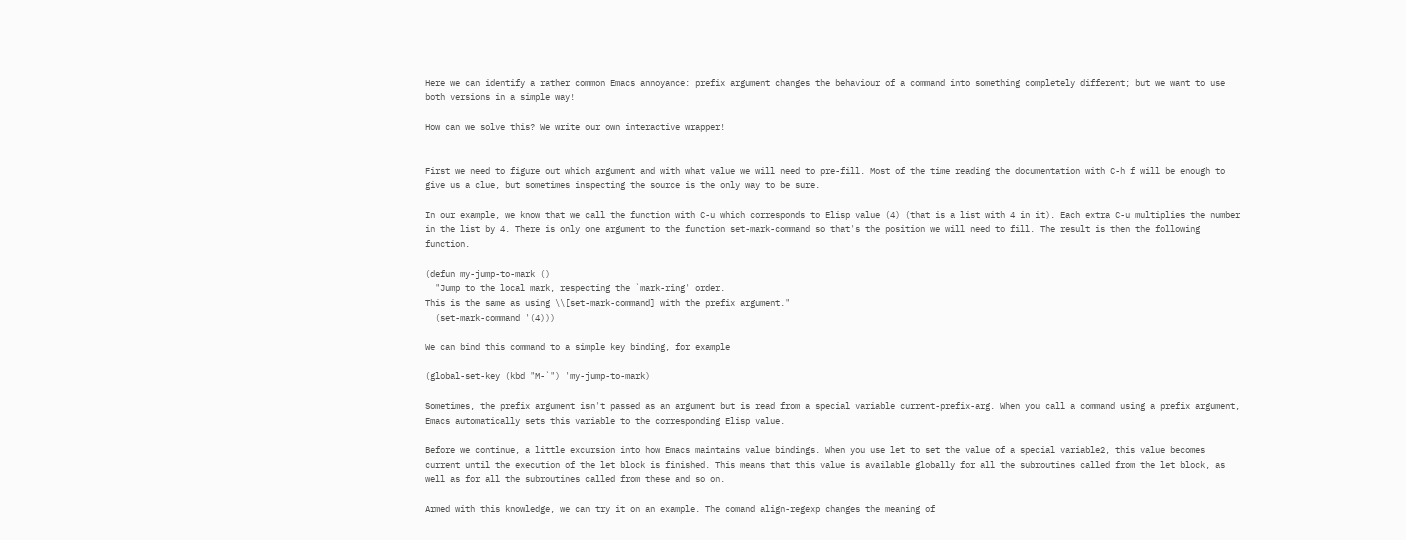Here we can identify a rather common Emacs annoyance: prefix argument changes the behaviour of a command into something completely different; but we want to use both versions in a simple way!

How can we solve this? We write our own interactive wrapper!


First we need to figure out which argument and with what value we will need to pre-fill. Most of the time reading the documentation with C-h f will be enough to give us a clue, but sometimes inspecting the source is the only way to be sure.

In our example, we know that we call the function with C-u which corresponds to Elisp value (4) (that is a list with 4 in it). Each extra C-u multiplies the number in the list by 4. There is only one argument to the function set-mark-command so that's the position we will need to fill. The result is then the following function.

(defun my-jump-to-mark ()
  "Jump to the local mark, respecting the `mark-ring' order.
This is the same as using \\[set-mark-command] with the prefix argument."
  (set-mark-command '(4)))

We can bind this command to a simple key binding, for example

(global-set-key (kbd "M-`") 'my-jump-to-mark)

Sometimes, the prefix argument isn't passed as an argument but is read from a special variable current-prefix-arg. When you call a command using a prefix argument, Emacs automatically sets this variable to the corresponding Elisp value.

Before we continue, a little excursion into how Emacs maintains value bindings. When you use let to set the value of a special variable2, this value becomes current until the execution of the let block is finished. This means that this value is available globally for all the subroutines called from the let block, as well as for all the subroutines called from these and so on.

Armed with this knowledge, we can try it on an example. The comand align-regexp changes the meaning of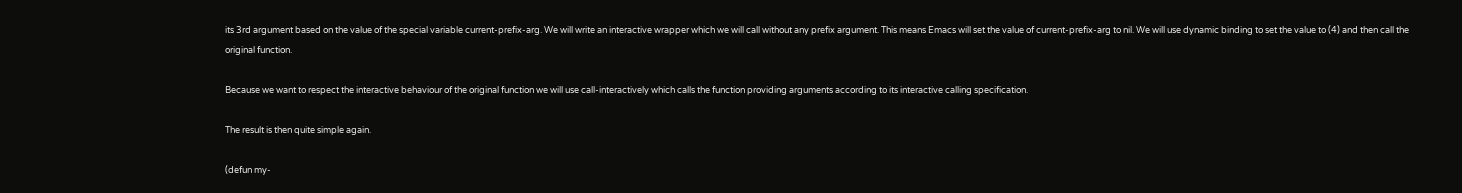its 3rd argument based on the value of the special variable current-prefix-arg. We will write an interactive wrapper which we will call without any prefix argument. This means Emacs will set the value of current-prefix-arg to nil. We will use dynamic binding to set the value to (4) and then call the original function.

Because we want to respect the interactive behaviour of the original function we will use call-interactively which calls the function providing arguments according to its interactive calling specification.

The result is then quite simple again.

(defun my-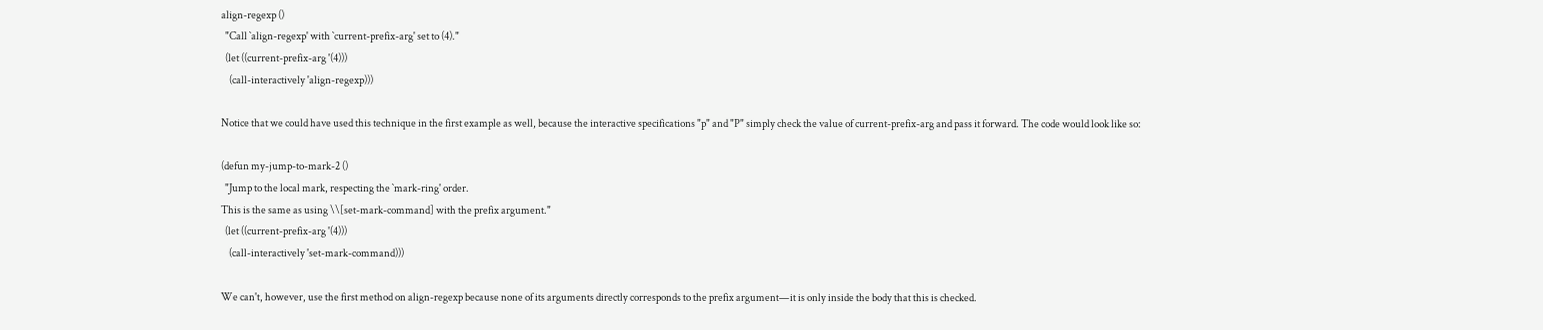align-regexp ()
  "Call `align-regexp' with `current-prefix-arg' set to (4)."
  (let ((current-prefix-arg '(4)))
    (call-interactively 'align-regexp)))

Notice that we could have used this technique in the first example as well, because the interactive specifications "p" and "P" simply check the value of current-prefix-arg and pass it forward. The code would look like so:

(defun my-jump-to-mark-2 ()
  "Jump to the local mark, respecting the `mark-ring' order.
This is the same as using \\[set-mark-command] with the prefix argument."
  (let ((current-prefix-arg '(4)))
    (call-interactively 'set-mark-command)))

We can't, however, use the first method on align-regexp because none of its arguments directly corresponds to the prefix argument—it is only inside the body that this is checked.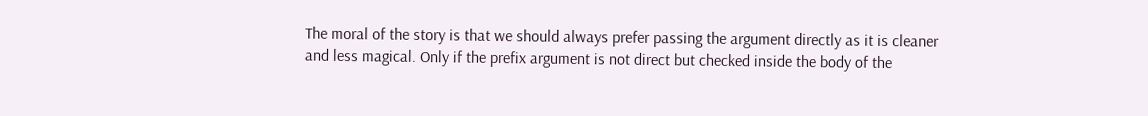The moral of the story is that we should always prefer passing the argument directly as it is cleaner and less magical. Only if the prefix argument is not direct but checked inside the body of the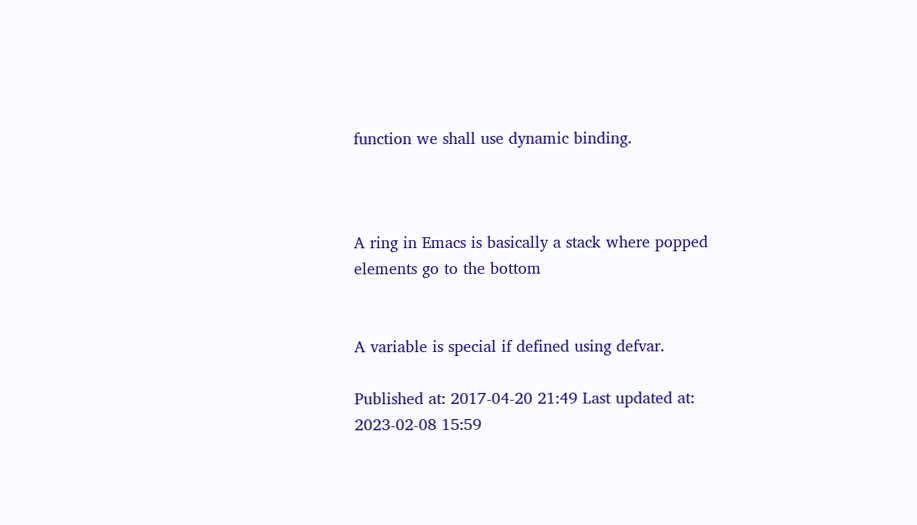function we shall use dynamic binding.



A ring in Emacs is basically a stack where popped elements go to the bottom


A variable is special if defined using defvar.

Published at: 2017-04-20 21:49 Last updated at: 2023-02-08 15:59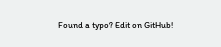Found a typo? Edit on GitHub!